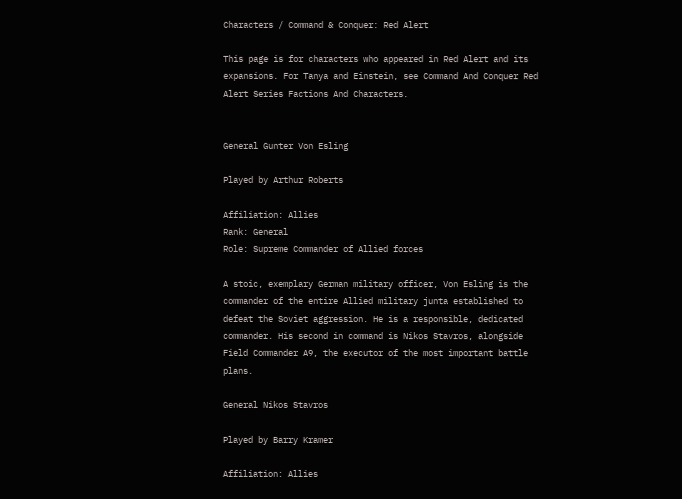Characters / Command & Conquer: Red Alert

This page is for characters who appeared in Red Alert and its expansions. For Tanya and Einstein, see Command And Conquer Red Alert Series Factions And Characters.


General Gunter Von Esling

Played by Arthur Roberts

Affiliation: Allies
Rank: General
Role: Supreme Commander of Allied forces

A stoic, exemplary German military officer, Von Esling is the commander of the entire Allied military junta established to defeat the Soviet aggression. He is a responsible, dedicated commander. His second in command is Nikos Stavros, alongside Field Commander A9, the executor of the most important battle plans.

General Nikos Stavros

Played by Barry Kramer

Affiliation: Allies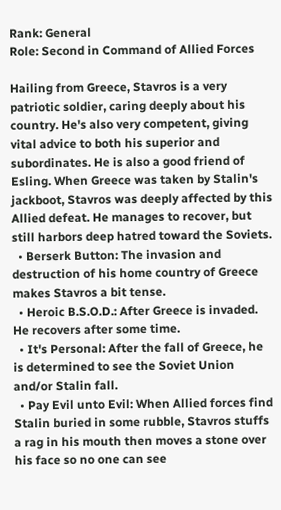Rank: General
Role: Second in Command of Allied Forces

Hailing from Greece, Stavros is a very patriotic soldier, caring deeply about his country. He's also very competent, giving vital advice to both his superior and subordinates. He is also a good friend of Esling. When Greece was taken by Stalin's jackboot, Stavros was deeply affected by this Allied defeat. He manages to recover, but still harbors deep hatred toward the Soviets.
  • Berserk Button: The invasion and destruction of his home country of Greece makes Stavros a bit tense.
  • Heroic B.S.O.D.: After Greece is invaded. He recovers after some time.
  • It's Personal: After the fall of Greece, he is determined to see the Soviet Union and/or Stalin fall.
  • Pay Evil unto Evil: When Allied forces find Stalin buried in some rubble, Stavros stuffs a rag in his mouth then moves a stone over his face so no one can see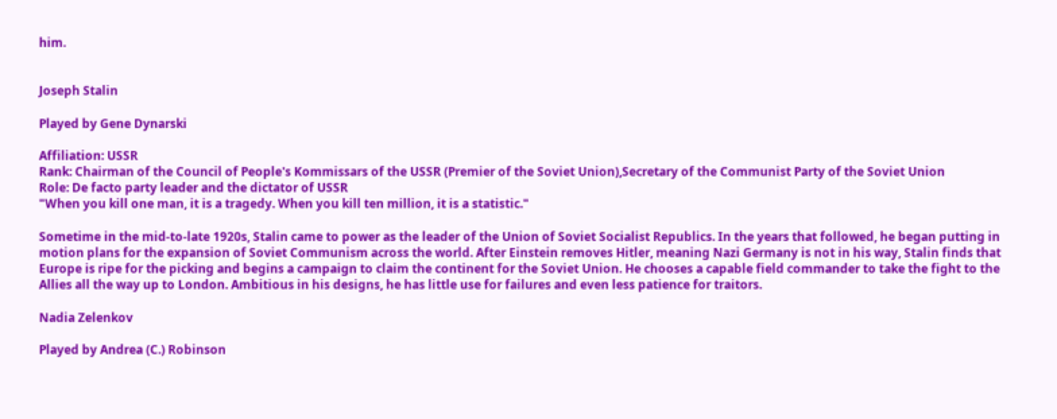him.


Joseph Stalin

Played by Gene Dynarski

Affiliation: USSR
Rank: Chairman of the Council of People's Kommissars of the USSR (Premier of the Soviet Union),Secretary of the Communist Party of the Soviet Union
Role: De facto party leader and the dictator of USSR
"When you kill one man, it is a tragedy. When you kill ten million, it is a statistic."

Sometime in the mid-to-late 1920s, Stalin came to power as the leader of the Union of Soviet Socialist Republics. In the years that followed, he began putting in motion plans for the expansion of Soviet Communism across the world. After Einstein removes Hitler, meaning Nazi Germany is not in his way, Stalin finds that Europe is ripe for the picking and begins a campaign to claim the continent for the Soviet Union. He chooses a capable field commander to take the fight to the Allies all the way up to London. Ambitious in his designs, he has little use for failures and even less patience for traitors.

Nadia Zelenkov

Played by Andrea (C.) Robinson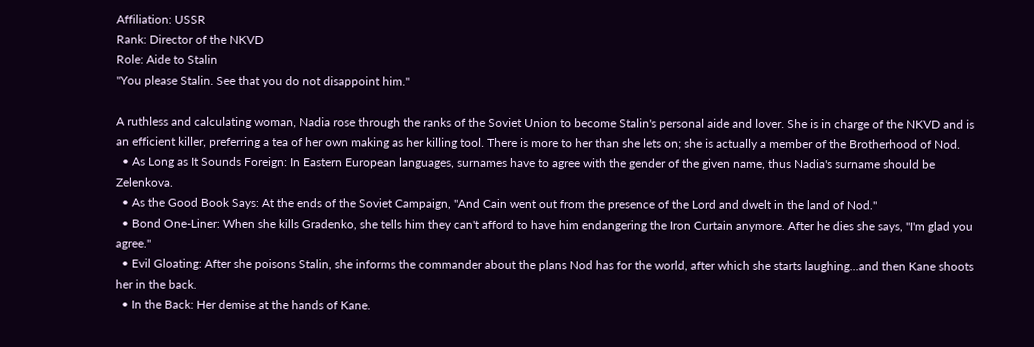Affiliation: USSR
Rank: Director of the NKVD
Role: Aide to Stalin
"You please Stalin. See that you do not disappoint him."

A ruthless and calculating woman, Nadia rose through the ranks of the Soviet Union to become Stalin's personal aide and lover. She is in charge of the NKVD and is an efficient killer, preferring a tea of her own making as her killing tool. There is more to her than she lets on; she is actually a member of the Brotherhood of Nod.
  • As Long as It Sounds Foreign: In Eastern European languages, surnames have to agree with the gender of the given name, thus Nadia's surname should be Zelenkova.
  • As the Good Book Says: At the ends of the Soviet Campaign, "And Cain went out from the presence of the Lord and dwelt in the land of Nod."
  • Bond One-Liner: When she kills Gradenko, she tells him they can't afford to have him endangering the Iron Curtain anymore. After he dies she says, "I'm glad you agree."
  • Evil Gloating: After she poisons Stalin, she informs the commander about the plans Nod has for the world, after which she starts laughing...and then Kane shoots her in the back.
  • In the Back: Her demise at the hands of Kane.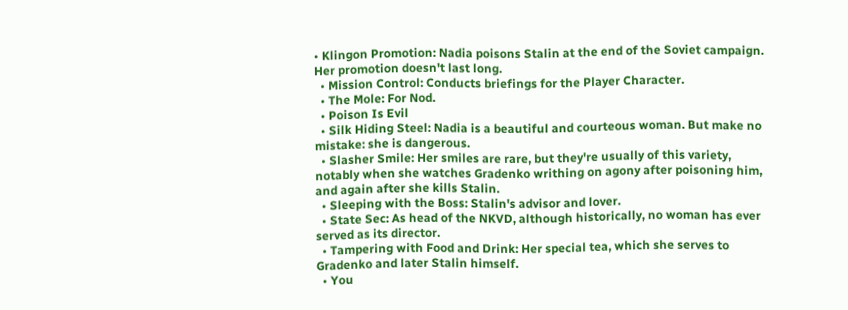• Klingon Promotion: Nadia poisons Stalin at the end of the Soviet campaign. Her promotion doesn't last long.
  • Mission Control: Conducts briefings for the Player Character.
  • The Mole: For Nod.
  • Poison Is Evil
  • Silk Hiding Steel: Nadia is a beautiful and courteous woman. But make no mistake: she is dangerous.
  • Slasher Smile: Her smiles are rare, but they're usually of this variety, notably when she watches Gradenko writhing on agony after poisoning him, and again after she kills Stalin.
  • Sleeping with the Boss: Stalin's advisor and lover.
  • State Sec: As head of the NKVD, although historically, no woman has ever served as its director.
  • Tampering with Food and Drink: Her special tea, which she serves to Gradenko and later Stalin himself.
  • You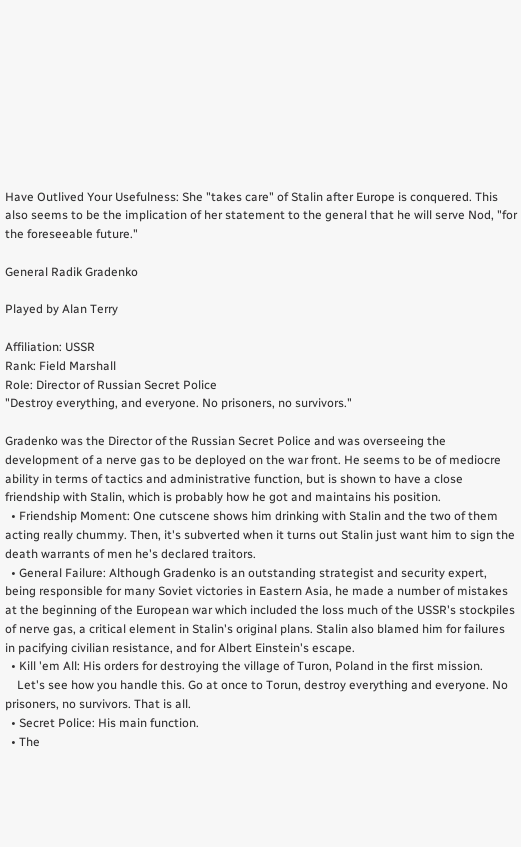Have Outlived Your Usefulness: She "takes care" of Stalin after Europe is conquered. This also seems to be the implication of her statement to the general that he will serve Nod, "for the foreseeable future."

General Radik Gradenko

Played by Alan Terry

Affiliation: USSR
Rank: Field Marshall
Role: Director of Russian Secret Police
"Destroy everything, and everyone. No prisoners, no survivors."

Gradenko was the Director of the Russian Secret Police and was overseeing the development of a nerve gas to be deployed on the war front. He seems to be of mediocre ability in terms of tactics and administrative function, but is shown to have a close friendship with Stalin, which is probably how he got and maintains his position.
  • Friendship Moment: One cutscene shows him drinking with Stalin and the two of them acting really chummy. Then, it's subverted when it turns out Stalin just want him to sign the death warrants of men he's declared traitors.
  • General Failure: Although Gradenko is an outstanding strategist and security expert, being responsible for many Soviet victories in Eastern Asia, he made a number of mistakes at the beginning of the European war which included the loss much of the USSR's stockpiles of nerve gas, a critical element in Stalin's original plans. Stalin also blamed him for failures in pacifying civilian resistance, and for Albert Einstein's escape.
  • Kill 'em All: His orders for destroying the village of Turon, Poland in the first mission.
    Let's see how you handle this. Go at once to Torun, destroy everything and everyone. No prisoners, no survivors. That is all.
  • Secret Police: His main function.
  • The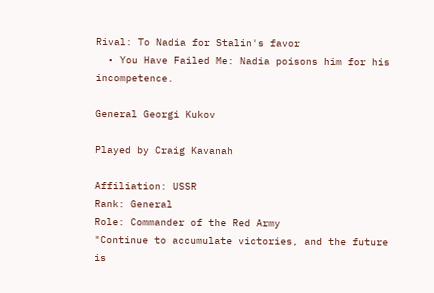Rival: To Nadia for Stalin's favor
  • You Have Failed Me: Nadia poisons him for his incompetence.

General Georgi Kukov

Played by Craig Kavanah

Affiliation: USSR
Rank: General
Role: Commander of the Red Army
"Continue to accumulate victories, and the future is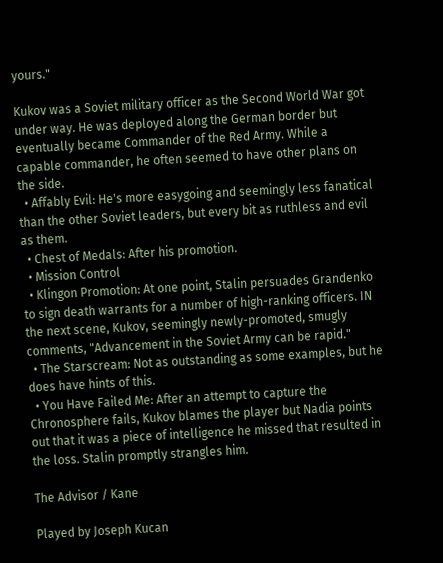yours."

Kukov was a Soviet military officer as the Second World War got under way. He was deployed along the German border but eventually became Commander of the Red Army. While a capable commander, he often seemed to have other plans on the side.
  • Affably Evil: He's more easygoing and seemingly less fanatical than the other Soviet leaders, but every bit as ruthless and evil as them.
  • Chest of Medals: After his promotion.
  • Mission Control
  • Klingon Promotion: At one point, Stalin persuades Grandenko to sign death warrants for a number of high-ranking officers. IN the next scene, Kukov, seemingly newly-promoted, smugly comments, "Advancement in the Soviet Army can be rapid."
  • The Starscream: Not as outstanding as some examples, but he does have hints of this.
  • You Have Failed Me: After an attempt to capture the Chronosphere fails, Kukov blames the player but Nadia points out that it was a piece of intelligence he missed that resulted in the loss. Stalin promptly strangles him.

The Advisor / Kane

Played by Joseph Kucan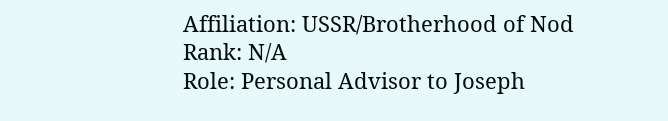Affiliation: USSR/Brotherhood of Nod
Rank: N/A
Role: Personal Advisor to Joseph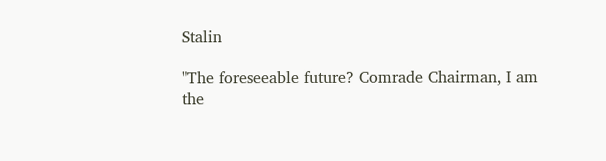Stalin

"The foreseeable future? Comrade Chairman, I am the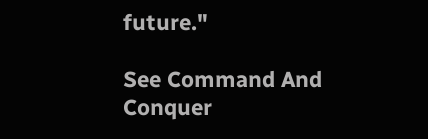future."

See Command And Conquer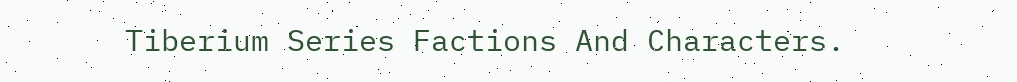Tiberium Series Factions And Characters.